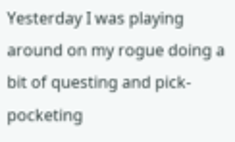Yesterday I was playing around on my rogue doing a bit of questing and pick-pocketing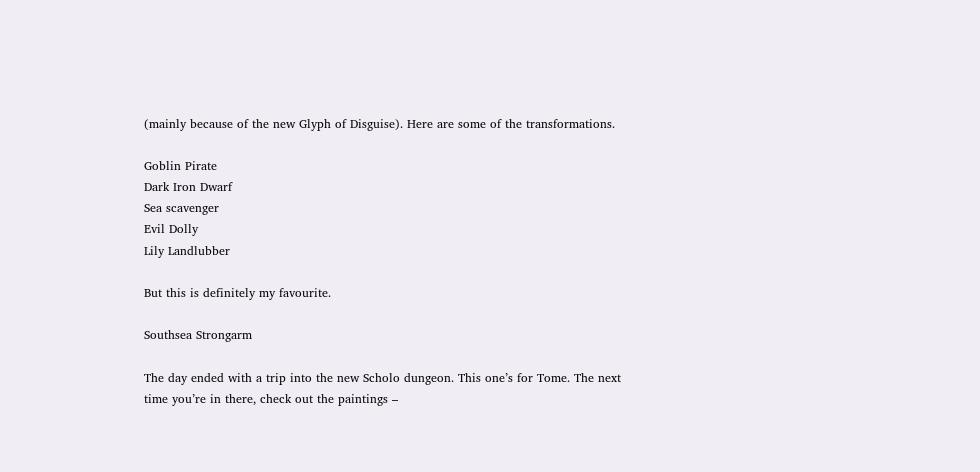(mainly because of the new Glyph of Disguise). Here are some of the transformations.

Goblin Pirate
Dark Iron Dwarf
Sea scavenger
Evil Dolly
Lily Landlubber

But this is definitely my favourite.

Southsea Strongarm

The day ended with a trip into the new Scholo dungeon. This one’s for Tome. The next time you’re in there, check out the paintings –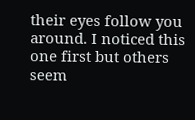their eyes follow you around. I noticed this one first but others seem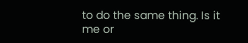to do the same thing. Is it me or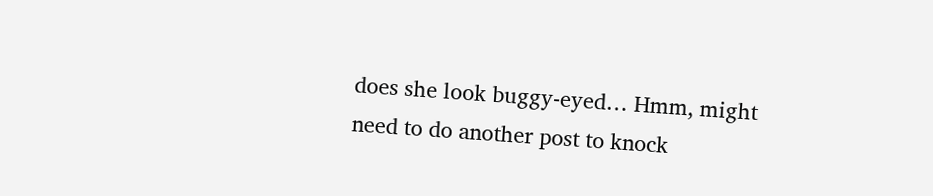does she look buggy-eyed… Hmm, might need to do another post to knock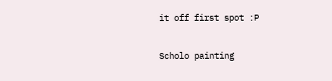it off first spot :P

Scholo painting